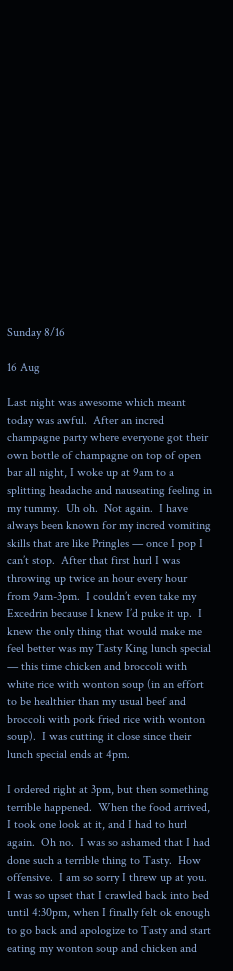Sunday 8/16

16 Aug

Last night was awesome which meant today was awful.  After an incred champagne party where everyone got their own bottle of champagne on top of open bar all night, I woke up at 9am to a splitting headache and nauseating feeling in my tummy.  Uh oh.  Not again.  I have always been known for my incred vomiting skills that are like Pringles — once I pop I can’t stop.  After that first hurl I was throwing up twice an hour every hour from 9am-3pm.  I couldn’t even take my Excedrin because I knew I’d puke it up.  I knew the only thing that would make me feel better was my Tasty King lunch special — this time chicken and broccoli with white rice with wonton soup (in an effort to be healthier than my usual beef and broccoli with pork fried rice with wonton soup).  I was cutting it close since their lunch special ends at 4pm.

I ordered right at 3pm, but then something terrible happened.  When the food arrived, I took one look at it, and I had to hurl again.  Oh no.  I was so ashamed that I had done such a terrible thing to Tasty.  How offensive.  I am so sorry I threw up at you.  I was so upset that I crawled back into bed until 4:30pm, when I finally felt ok enough to go back and apologize to Tasty and start eating my wonton soup and chicken and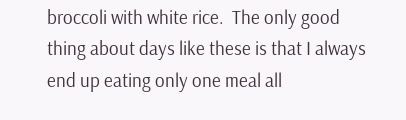broccoli with white rice.  The only good thing about days like these is that I always end up eating only one meal all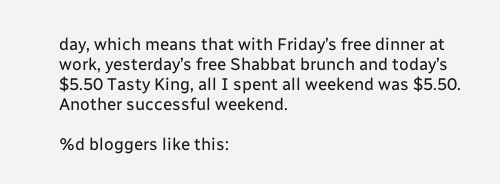day, which means that with Friday’s free dinner at work, yesterday’s free Shabbat brunch and today’s $5.50 Tasty King, all I spent all weekend was $5.50.  Another successful weekend.

%d bloggers like this: